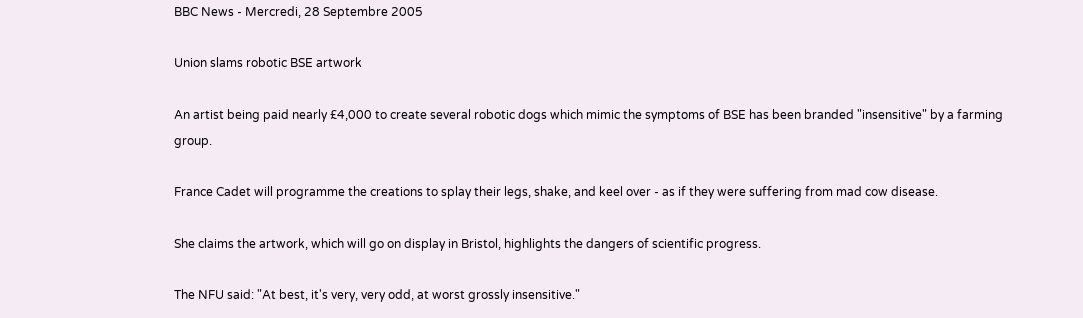BBC News - Mercredi, 28 Septembre 2005

Union slams robotic BSE artwork

An artist being paid nearly £4,000 to create several robotic dogs which mimic the symptoms of BSE has been branded "insensitive" by a farming group.

France Cadet will programme the creations to splay their legs, shake, and keel over - as if they were suffering from mad cow disease.

She claims the artwork, which will go on display in Bristol, highlights the dangers of scientific progress.

The NFU said: "At best, it's very, very odd, at worst grossly insensitive."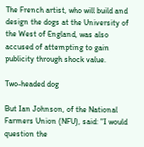The French artist, who will build and design the dogs at the University of the West of England, was also accused of attempting to gain publicity through shock value.

Two-headed dog

But Ian Johnson, of the National Farmers Union (NFU), said: "I would question the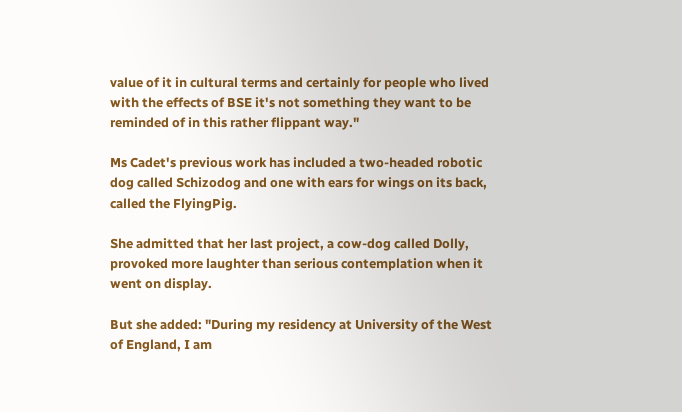value of it in cultural terms and certainly for people who lived with the effects of BSE it's not something they want to be reminded of in this rather flippant way."

Ms Cadet's previous work has included a two-headed robotic dog called Schizodog and one with ears for wings on its back, called the FlyingPig.

She admitted that her last project, a cow-dog called Dolly, provoked more laughter than serious contemplation when it went on display.

But she added: "During my residency at University of the West of England, I am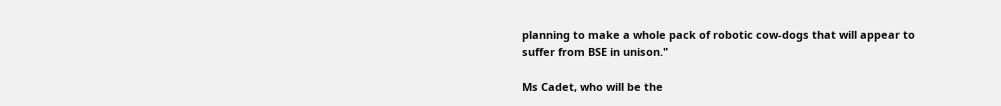planning to make a whole pack of robotic cow-dogs that will appear to suffer from BSE in unison."

Ms Cadet, who will be the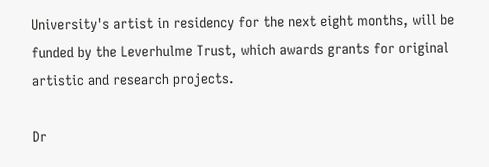University's artist in residency for the next eight months, will be funded by the Leverhulme Trust, which awards grants for original artistic and research projects.

Dr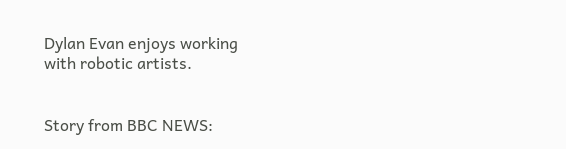Dylan Evan enjoys working
with robotic artists.


Story from BBC NEWS: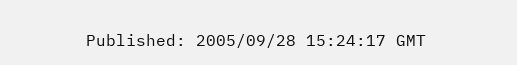Published: 2005/09/28 15:24:17 GMT